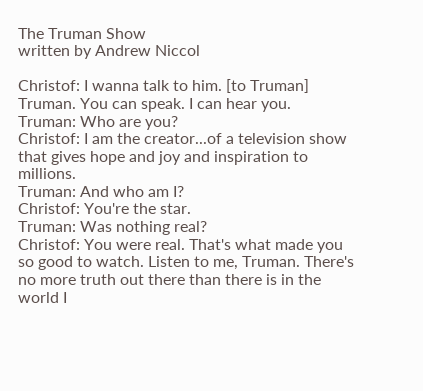The Truman Show
written by Andrew Niccol

Christof: I wanna talk to him. [to Truman] Truman. You can speak. I can hear you.
Truman: Who are you?
Christof: I am the creator...of a television show that gives hope and joy and inspiration to millions.
Truman: And who am I?
Christof: You're the star.
Truman: Was nothing real?
Christof: You were real. That's what made you so good to watch. Listen to me, Truman. There's no more truth out there than there is in the world I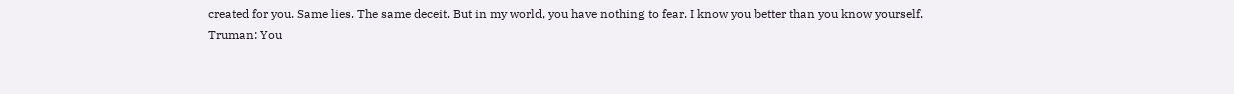created for you. Same lies. The same deceit. But in my world, you have nothing to fear. I know you better than you know yourself.
Truman: You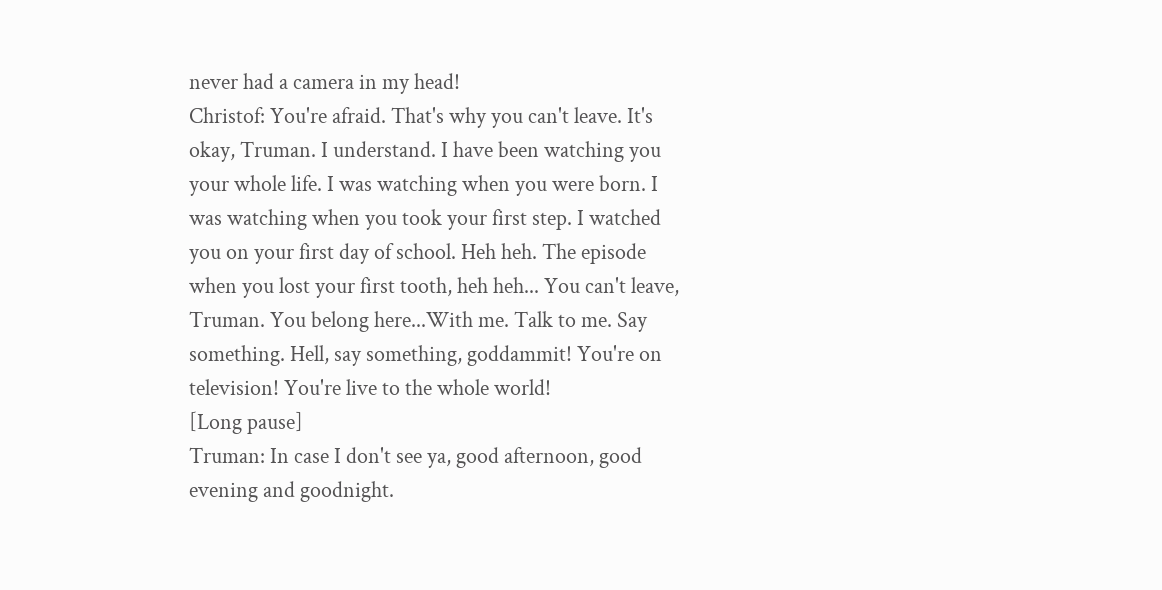never had a camera in my head!
Christof: You're afraid. That's why you can't leave. It's okay, Truman. I understand. I have been watching you your whole life. I was watching when you were born. I was watching when you took your first step. I watched you on your first day of school. Heh heh. The episode when you lost your first tooth, heh heh... You can't leave, Truman. You belong here...With me. Talk to me. Say something. Hell, say something, goddammit! You're on television! You're live to the whole world!
[Long pause]
Truman: In case I don't see ya, good afternoon, good evening and goodnight.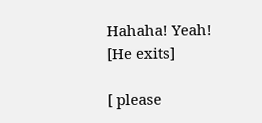Hahaha! Yeah!
[He exits]

[ please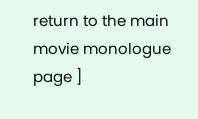return to the main movie monologue page ]